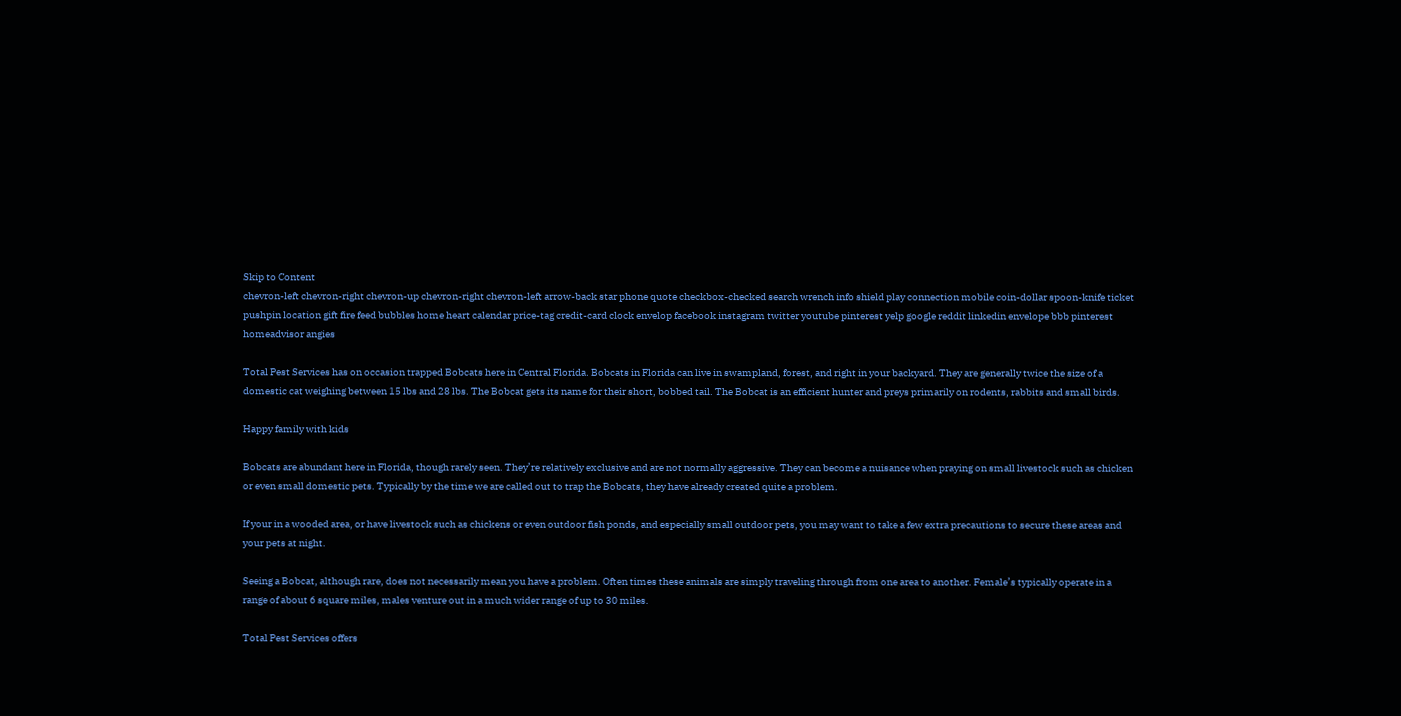Skip to Content
chevron-left chevron-right chevron-up chevron-right chevron-left arrow-back star phone quote checkbox-checked search wrench info shield play connection mobile coin-dollar spoon-knife ticket pushpin location gift fire feed bubbles home heart calendar price-tag credit-card clock envelop facebook instagram twitter youtube pinterest yelp google reddit linkedin envelope bbb pinterest homeadvisor angies

Total Pest Services has on occasion trapped Bobcats here in Central Florida. Bobcats in Florida can live in swampland, forest, and right in your backyard. They are generally twice the size of a domestic cat weighing between 15 lbs and 28 lbs. The Bobcat gets its name for their short, bobbed tail. The Bobcat is an efficient hunter and preys primarily on rodents, rabbits and small birds.

Happy family with kids

Bobcats are abundant here in Florida, though rarely seen. They’re relatively exclusive and are not normally aggressive. They can become a nuisance when praying on small livestock such as chicken or even small domestic pets. Typically by the time we are called out to trap the Bobcats, they have already created quite a problem.

If your in a wooded area, or have livestock such as chickens or even outdoor fish ponds, and especially small outdoor pets, you may want to take a few extra precautions to secure these areas and your pets at night.

Seeing a Bobcat, although rare, does not necessarily mean you have a problem. Often times these animals are simply traveling through from one area to another. Female’s typically operate in a range of about 6 square miles, males venture out in a much wider range of up to 30 miles.

Total Pest Services offers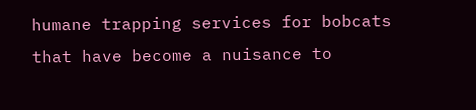humane trapping services for bobcats that have become a nuisance to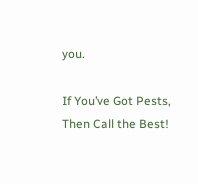you.

If You’ve Got Pests, Then Call the Best!